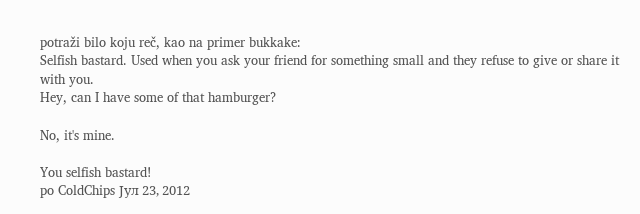potraži bilo koju reč, kao na primer bukkake:
Selfish bastard. Used when you ask your friend for something small and they refuse to give or share it with you.
Hey, can I have some of that hamburger?

No, it's mine.

You selfish bastard!
po ColdChips Јул 23, 2012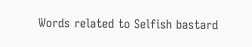Words related to Selfish bastard